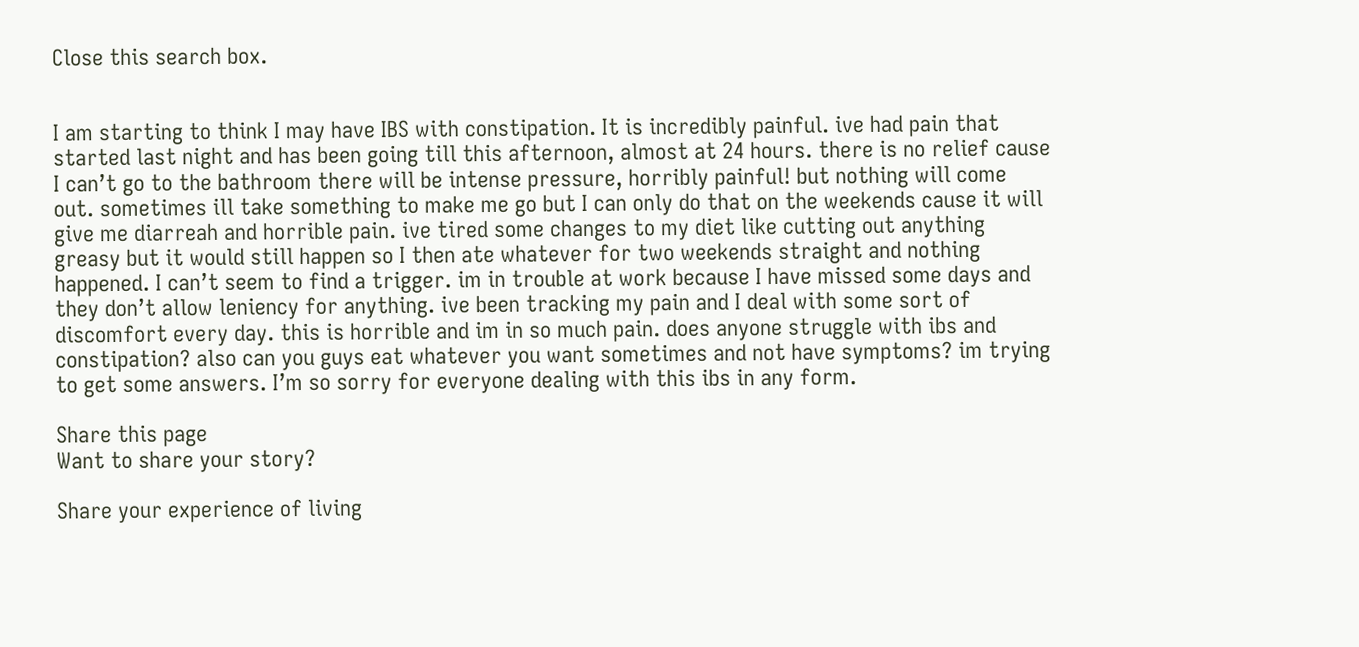Close this search box.


I am starting to think I may have IBS with constipation. It is incredibly painful. ive had pain that started last night and has been going till this afternoon, almost at 24 hours. there is no relief cause I can’t go to the bathroom there will be intense pressure, horribly painful! but nothing will come out. sometimes ill take something to make me go but I can only do that on the weekends cause it will give me diarreah and horrible pain. ive tired some changes to my diet like cutting out anything greasy but it would still happen so I then ate whatever for two weekends straight and nothing happened. I can’t seem to find a trigger. im in trouble at work because I have missed some days and they don’t allow leniency for anything. ive been tracking my pain and I deal with some sort of discomfort every day. this is horrible and im in so much pain. does anyone struggle with ibs and constipation? also can you guys eat whatever you want sometimes and not have symptoms? im trying to get some answers. I’m so sorry for everyone dealing with this ibs in any form.

Share this page
Want to share your story?

Share your experience of living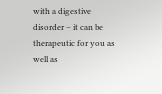with a digestive disorder – it can be therapeutic for you as well as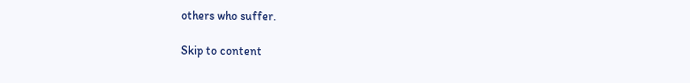others who suffer.

Skip to content